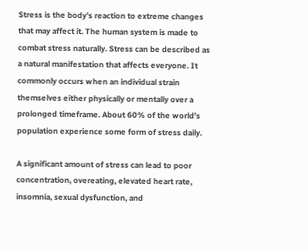Stress is the body’s reaction to extreme changes that may affect it. The human system is made to combat stress naturally. Stress can be described as a natural manifestation that affects everyone. It commonly occurs when an individual strain themselves either physically or mentally over a prolonged timeframe. About 60% of the world’s population experience some form of stress daily.

A significant amount of stress can lead to poor concentration, overeating, elevated heart rate, insomnia, sexual dysfunction, and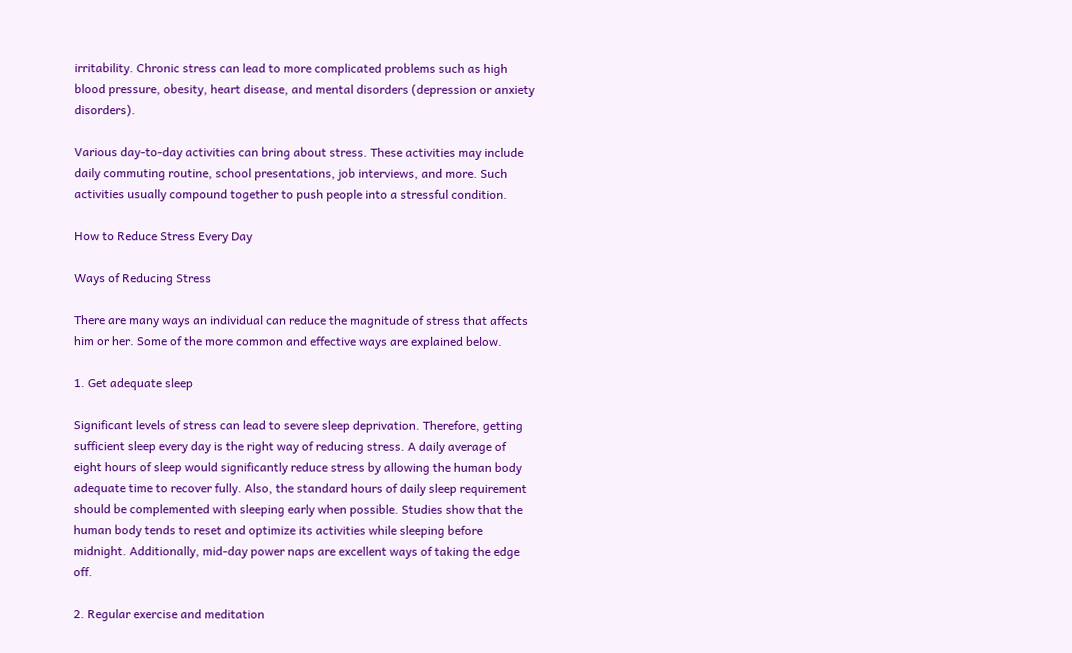irritability. Chronic stress can lead to more complicated problems such as high blood pressure, obesity, heart disease, and mental disorders (depression or anxiety disorders).

Various day-to-day activities can bring about stress. These activities may include daily commuting routine, school presentations, job interviews, and more. Such activities usually compound together to push people into a stressful condition.

How to Reduce Stress Every Day

Ways of Reducing Stress

There are many ways an individual can reduce the magnitude of stress that affects him or her. Some of the more common and effective ways are explained below.

1. Get adequate sleep

Significant levels of stress can lead to severe sleep deprivation. Therefore, getting sufficient sleep every day is the right way of reducing stress. A daily average of eight hours of sleep would significantly reduce stress by allowing the human body adequate time to recover fully. Also, the standard hours of daily sleep requirement should be complemented with sleeping early when possible. Studies show that the human body tends to reset and optimize its activities while sleeping before midnight. Additionally, mid-day power naps are excellent ways of taking the edge off.

2. Regular exercise and meditation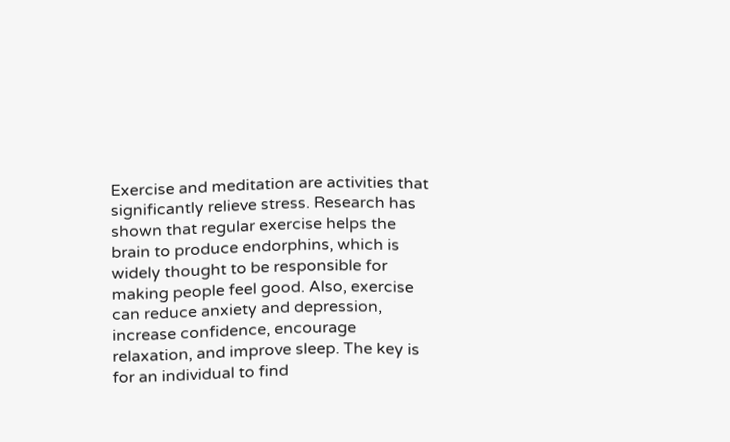Exercise and meditation are activities that significantly relieve stress. Research has shown that regular exercise helps the brain to produce endorphins, which is widely thought to be responsible for making people feel good. Also, exercise can reduce anxiety and depression, increase confidence, encourage relaxation, and improve sleep. The key is for an individual to find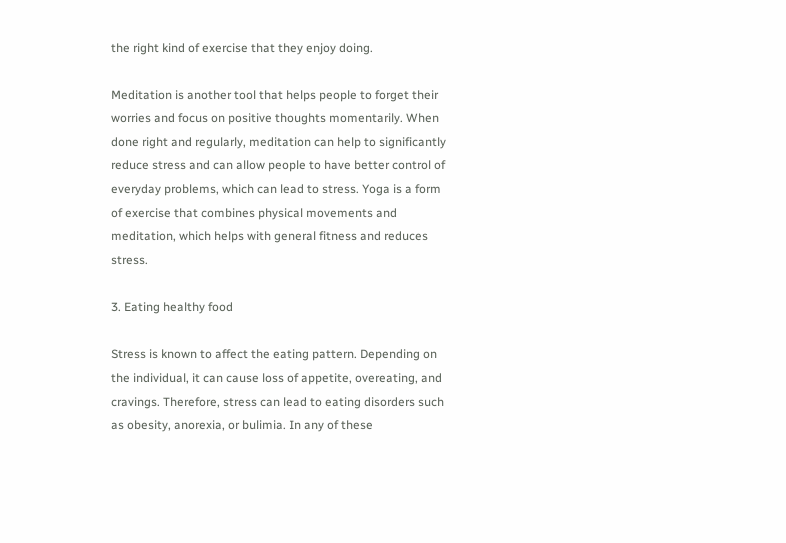the right kind of exercise that they enjoy doing.

Meditation is another tool that helps people to forget their worries and focus on positive thoughts momentarily. When done right and regularly, meditation can help to significantly reduce stress and can allow people to have better control of everyday problems, which can lead to stress. Yoga is a form of exercise that combines physical movements and meditation, which helps with general fitness and reduces stress.

3. Eating healthy food

Stress is known to affect the eating pattern. Depending on the individual, it can cause loss of appetite, overeating, and cravings. Therefore, stress can lead to eating disorders such as obesity, anorexia, or bulimia. In any of these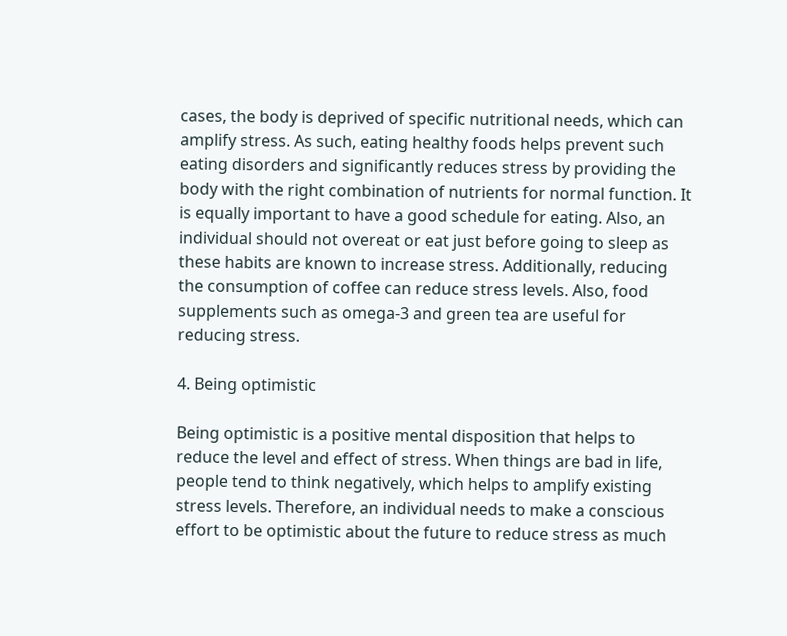cases, the body is deprived of specific nutritional needs, which can amplify stress. As such, eating healthy foods helps prevent such eating disorders and significantly reduces stress by providing the body with the right combination of nutrients for normal function. It is equally important to have a good schedule for eating. Also, an individual should not overeat or eat just before going to sleep as these habits are known to increase stress. Additionally, reducing the consumption of coffee can reduce stress levels. Also, food supplements such as omega-3 and green tea are useful for reducing stress.

4. Being optimistic

Being optimistic is a positive mental disposition that helps to reduce the level and effect of stress. When things are bad in life, people tend to think negatively, which helps to amplify existing stress levels. Therefore, an individual needs to make a conscious effort to be optimistic about the future to reduce stress as much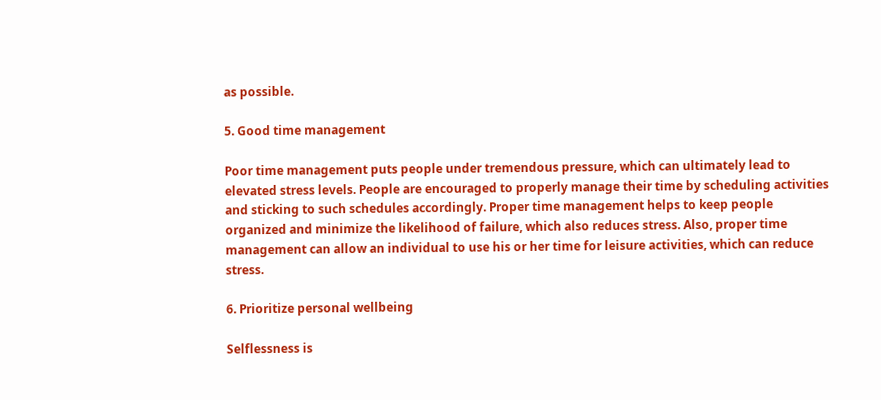as possible.

5. Good time management

Poor time management puts people under tremendous pressure, which can ultimately lead to elevated stress levels. People are encouraged to properly manage their time by scheduling activities and sticking to such schedules accordingly. Proper time management helps to keep people organized and minimize the likelihood of failure, which also reduces stress. Also, proper time management can allow an individual to use his or her time for leisure activities, which can reduce stress.

6. Prioritize personal wellbeing

Selflessness is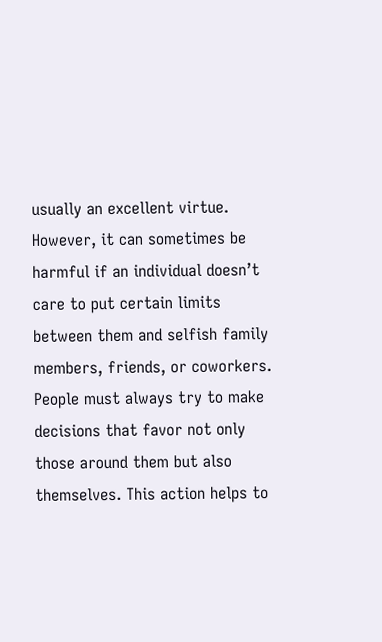usually an excellent virtue. However, it can sometimes be harmful if an individual doesn’t care to put certain limits between them and selfish family members, friends, or coworkers. People must always try to make decisions that favor not only those around them but also themselves. This action helps to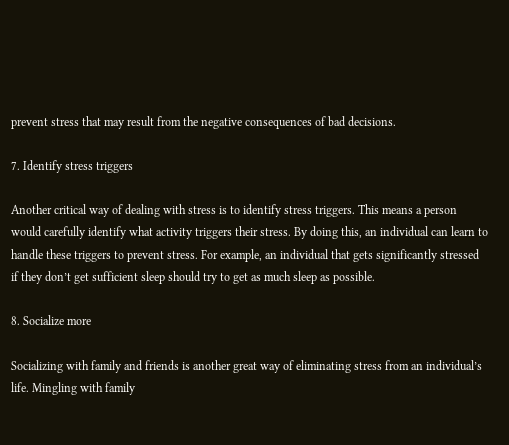prevent stress that may result from the negative consequences of bad decisions.

7. Identify stress triggers

Another critical way of dealing with stress is to identify stress triggers. This means a person would carefully identify what activity triggers their stress. By doing this, an individual can learn to handle these triggers to prevent stress. For example, an individual that gets significantly stressed if they don’t get sufficient sleep should try to get as much sleep as possible.

8. Socialize more

Socializing with family and friends is another great way of eliminating stress from an individual’s life. Mingling with family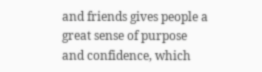and friends gives people a great sense of purpose and confidence, which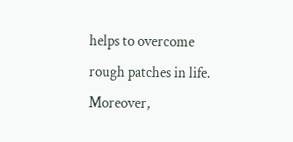helps to overcome rough patches in life. Moreover,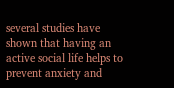several studies have shown that having an active social life helps to prevent anxiety and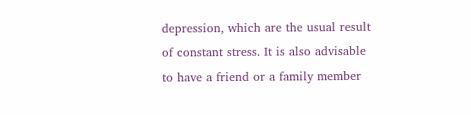depression, which are the usual result of constant stress. It is also advisable to have a friend or a family member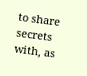to share secrets with, as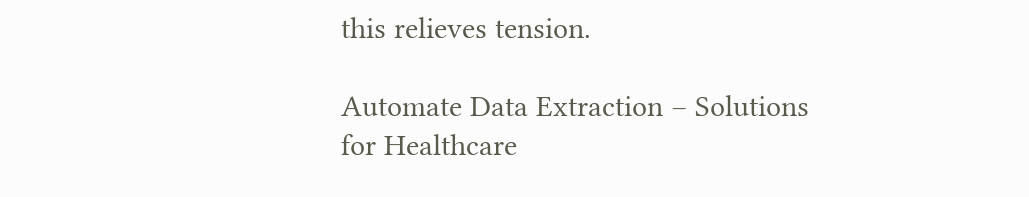this relieves tension.

Automate Data Extraction – Solutions for Healthcare